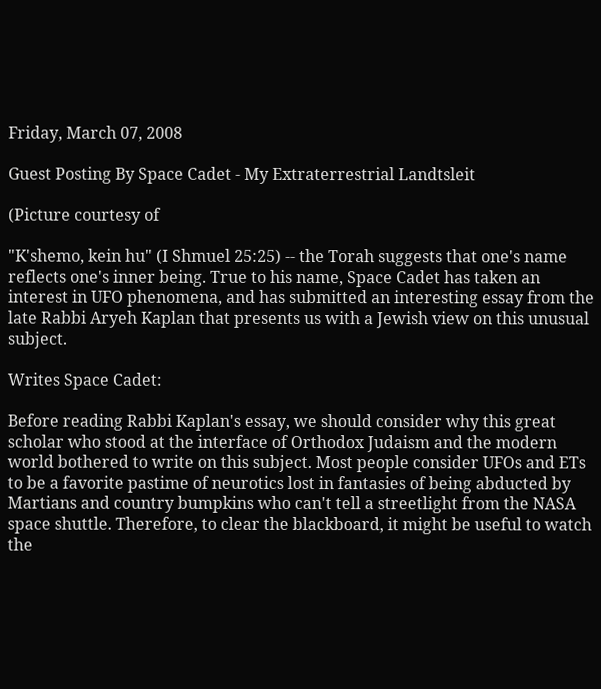Friday, March 07, 2008

Guest Posting By Space Cadet - My Extraterrestrial Landtsleit

(Picture courtesy of

"K'shemo, kein hu" (I Shmuel 25:25) -- the Torah suggests that one's name reflects one's inner being. True to his name, Space Cadet has taken an interest in UFO phenomena, and has submitted an interesting essay from the late Rabbi Aryeh Kaplan that presents us with a Jewish view on this unusual subject.

Writes Space Cadet:

Before reading Rabbi Kaplan's essay, we should consider why this great scholar who stood at the interface of Orthodox Judaism and the modern world bothered to write on this subject. Most people consider UFOs and ETs to be a favorite pastime of neurotics lost in fantasies of being abducted by Martians and country bumpkins who can't tell a streetlight from the NASA space shuttle. Therefore, to clear the blackboard, it might be useful to watch the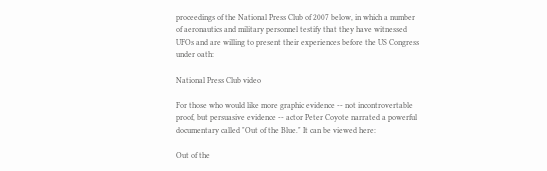proceedings of the National Press Club of 2007 below, in which a number of aeronautics and military personnel testify that they have witnessed UFOs and are willing to present their experiences before the US Congress under oath:

National Press Club video

For those who would like more graphic evidence -- not incontrovertable proof, but persuasive evidence -- actor Peter Coyote narrated a powerful documentary called "Out of the Blue." It can be viewed here:

Out of the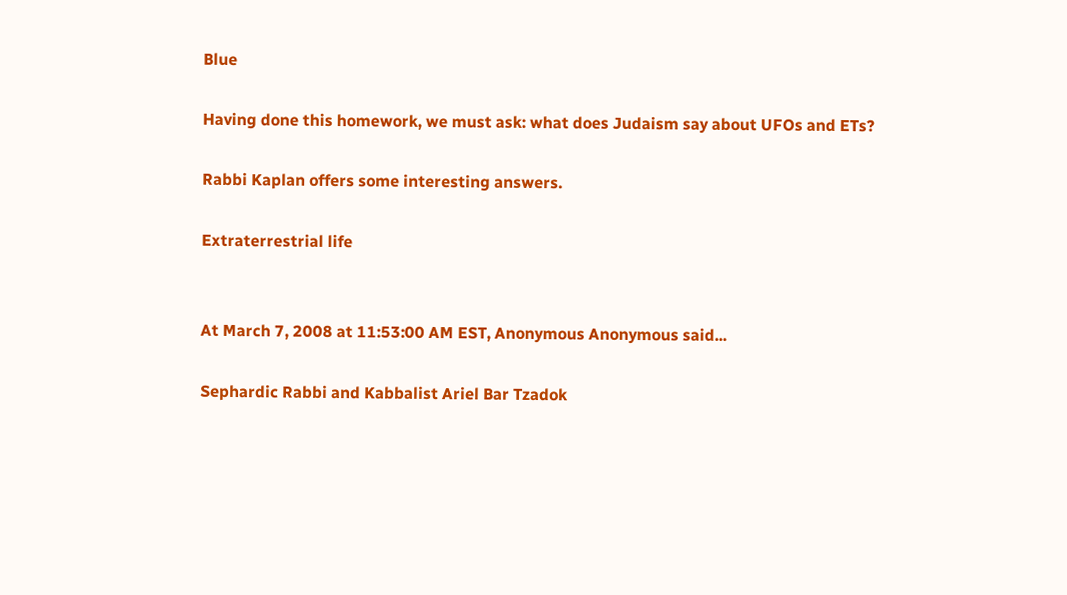Blue

Having done this homework, we must ask: what does Judaism say about UFOs and ETs?

Rabbi Kaplan offers some interesting answers.

Extraterrestrial life


At March 7, 2008 at 11:53:00 AM EST, Anonymous Anonymous said...

Sephardic Rabbi and Kabbalist Ariel Bar Tzadok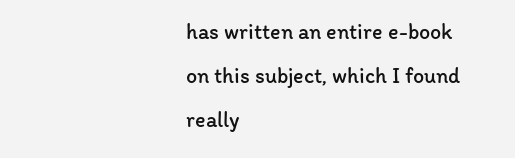has written an entire e-book on this subject, which I found really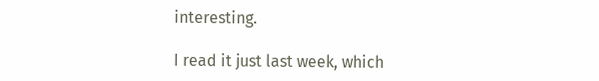interesting.

I read it just last week, which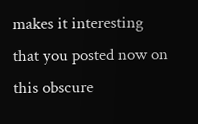makes it interesting that you posted now on this obscure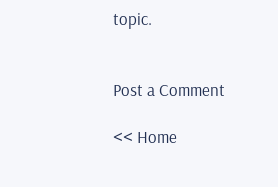topic.


Post a Comment

<< Home